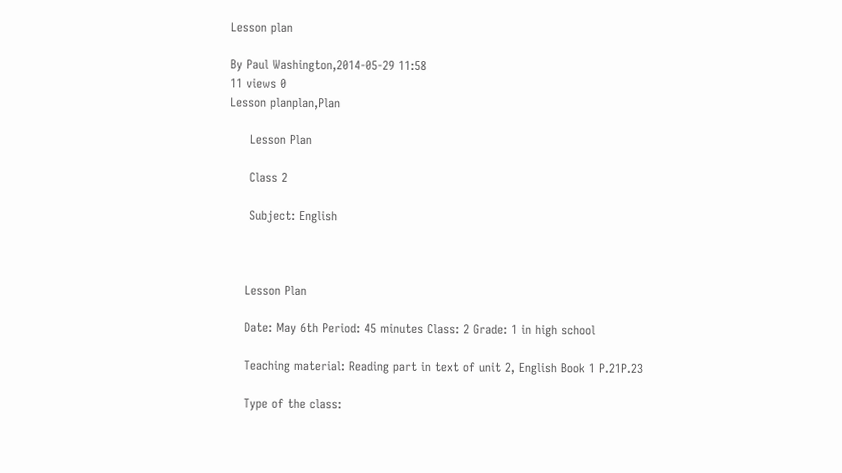Lesson plan

By Paul Washington,2014-05-29 11:58
11 views 0
Lesson planplan,Plan

     Lesson Plan

     Class 2

     Subject: English



    Lesson Plan

    Date: May 6th Period: 45 minutes Class: 2 Grade: 1 in high school

    Teaching material: Reading part in text of unit 2, English Book 1 P.21P.23

    Type of the class: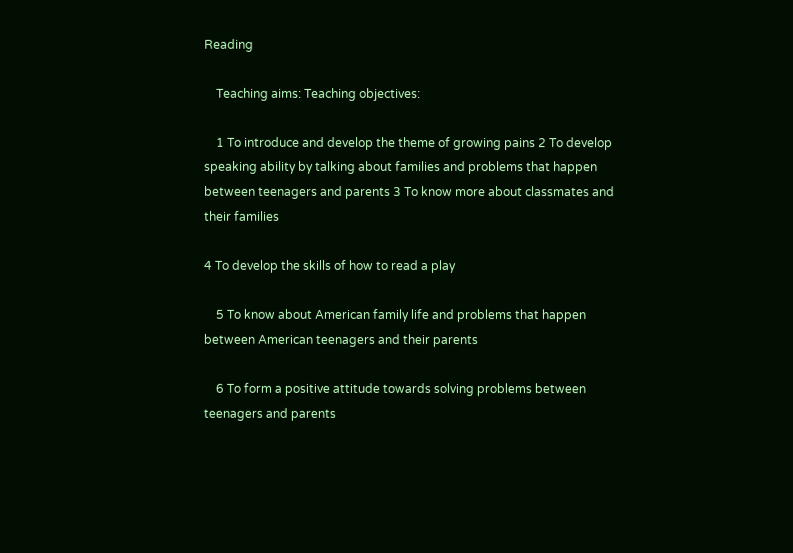Reading

    Teaching aims: Teaching objectives:

    1 To introduce and develop the theme of growing pains 2 To develop speaking ability by talking about families and problems that happen between teenagers and parents 3 To know more about classmates and their families

4 To develop the skills of how to read a play

    5 To know about American family life and problems that happen between American teenagers and their parents

    6 To form a positive attitude towards solving problems between teenagers and parents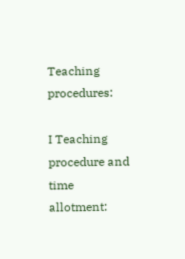Teaching procedures:

I Teaching procedure and time allotment: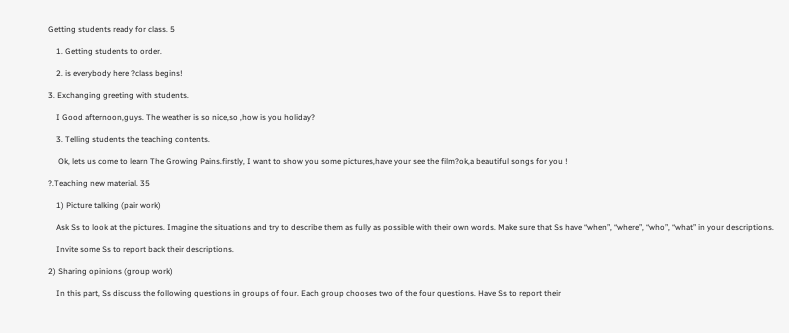Getting students ready for class. 5

    1. Getting students to order.

    2. is everybody here ?class begins!

3. Exchanging greeting with students.

    I Good afternoon,guys. The weather is so nice,so ,how is you holiday?

    3. Telling students the teaching contents.

     Ok, lets us come to learn The Growing Pains.firstly, I want to show you some pictures,have your see the film?ok,a beautiful songs for you !

?.Teaching new material. 35

    1) Picture talking (pair work)

    Ask Ss to look at the pictures. Imagine the situations and try to describe them as fully as possible with their own words. Make sure that Ss have “when”, “where”, “who”, “what” in your descriptions.

    Invite some Ss to report back their descriptions.

2) Sharing opinions (group work)

    In this part, Ss discuss the following questions in groups of four. Each group chooses two of the four questions. Have Ss to report their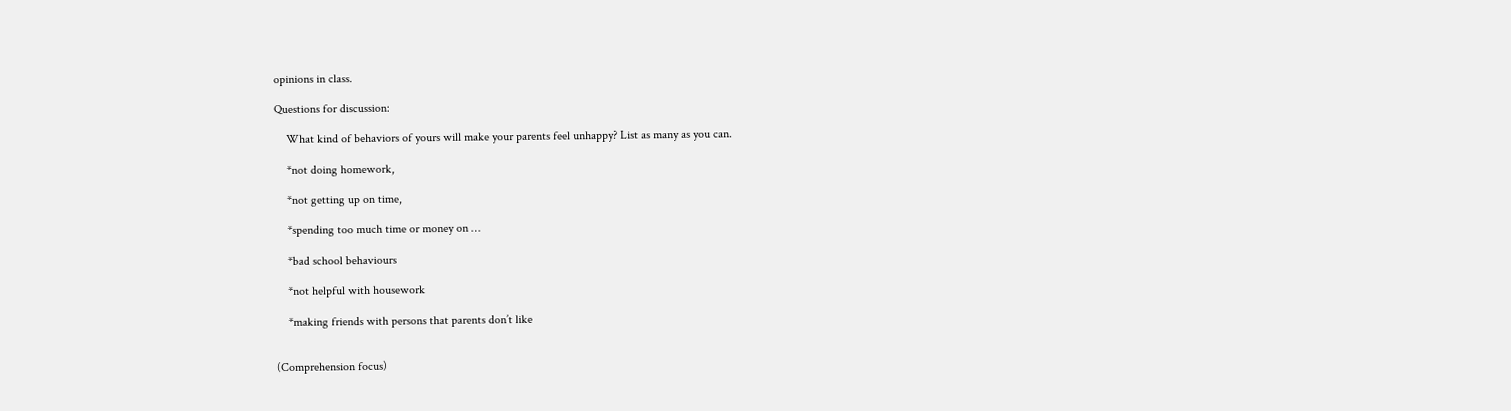opinions in class.

Questions for discussion:

    What kind of behaviors of yours will make your parents feel unhappy? List as many as you can.

    *not doing homework,

    *not getting up on time,

    *spending too much time or money on …

    *bad school behaviours

    *not helpful with housework

    *making friends with persons that parents don’t like


(Comprehension focus)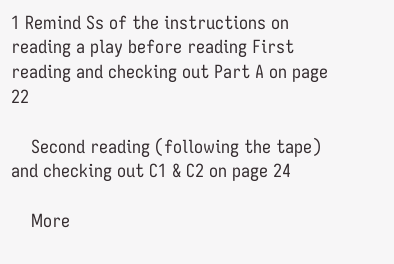1 Remind Ss of the instructions on reading a play before reading First reading and checking out Part A on page 22

    Second reading (following the tape) and checking out C1 & C2 on page 24

    More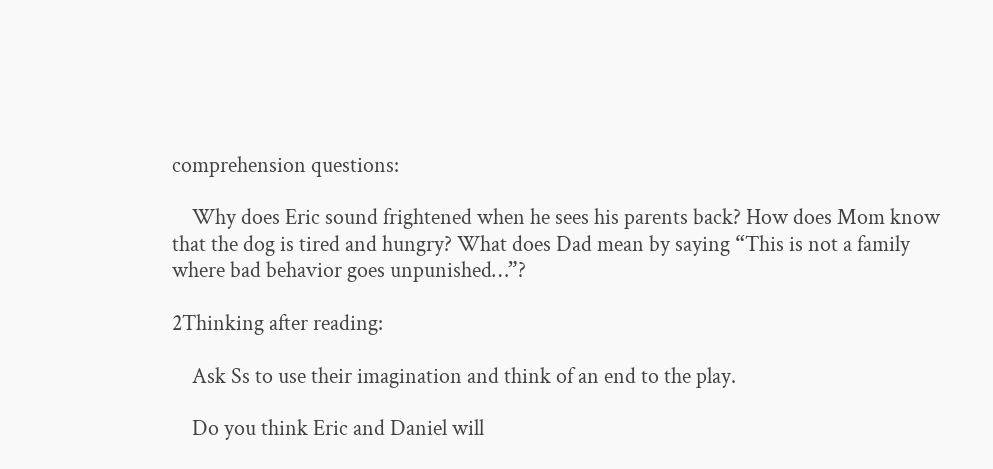comprehension questions:

    Why does Eric sound frightened when he sees his parents back? How does Mom know that the dog is tired and hungry? What does Dad mean by saying “This is not a family where bad behavior goes unpunished…”?

2Thinking after reading:

    Ask Ss to use their imagination and think of an end to the play.

    Do you think Eric and Daniel will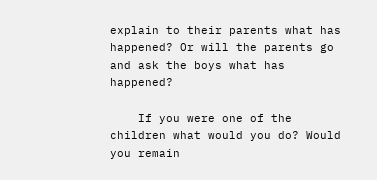explain to their parents what has happened? Or will the parents go and ask the boys what has happened?

    If you were one of the children what would you do? Would you remain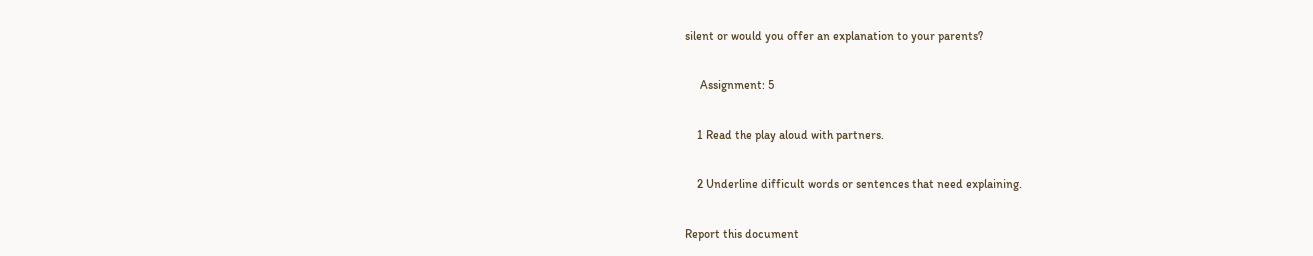silent or would you offer an explanation to your parents?

     Assignment: 5

    1 Read the play aloud with partners.

    2 Underline difficult words or sentences that need explaining.

Report this document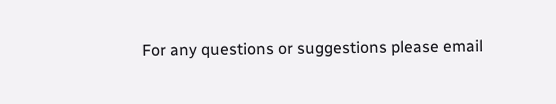For any questions or suggestions please email